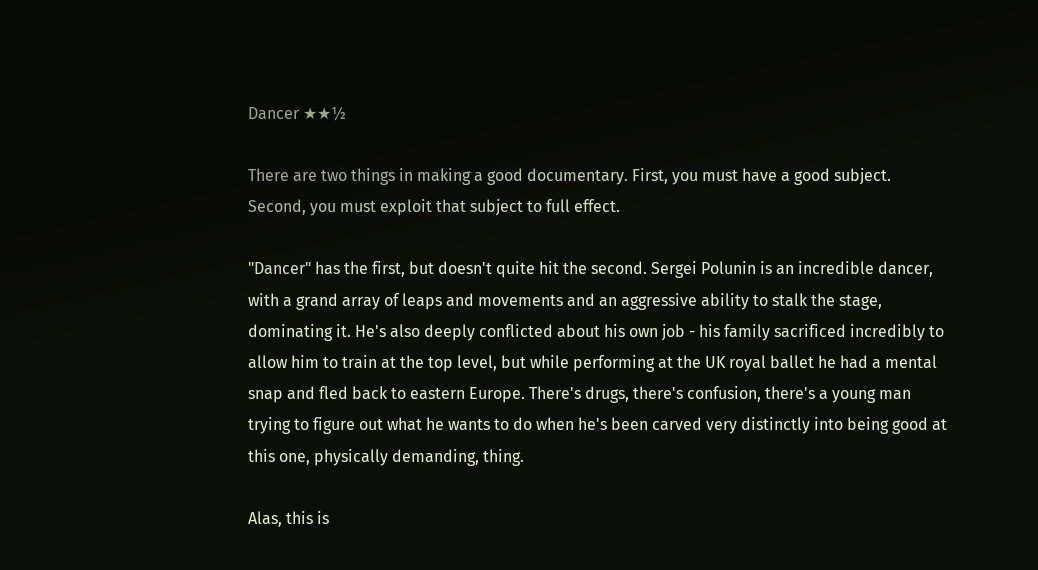Dancer ★★½

There are two things in making a good documentary. First, you must have a good subject. Second, you must exploit that subject to full effect.

"Dancer" has the first, but doesn't quite hit the second. Sergei Polunin is an incredible dancer, with a grand array of leaps and movements and an aggressive ability to stalk the stage, dominating it. He's also deeply conflicted about his own job - his family sacrificed incredibly to allow him to train at the top level, but while performing at the UK royal ballet he had a mental snap and fled back to eastern Europe. There's drugs, there's confusion, there's a young man trying to figure out what he wants to do when he's been carved very distinctly into being good at this one, physically demanding, thing.

Alas, this is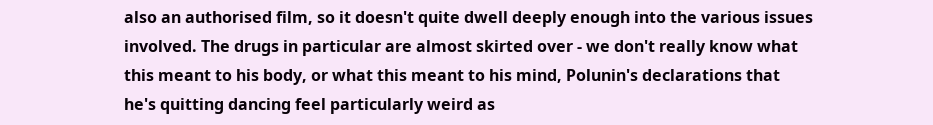also an authorised film, so it doesn't quite dwell deeply enough into the various issues involved. The drugs in particular are almost skirted over - we don't really know what this meant to his body, or what this meant to his mind, Polunin's declarations that he's quitting dancing feel particularly weird as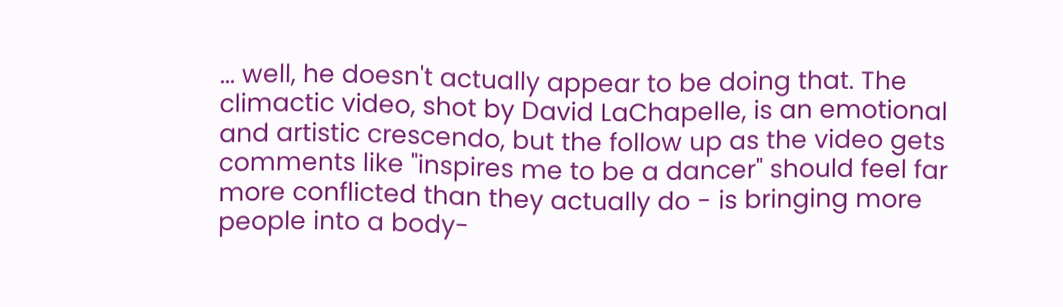... well, he doesn't actually appear to be doing that. The climactic video, shot by David LaChapelle, is an emotional and artistic crescendo, but the follow up as the video gets comments like "inspires me to be a dancer" should feel far more conflicted than they actually do - is bringing more people into a body-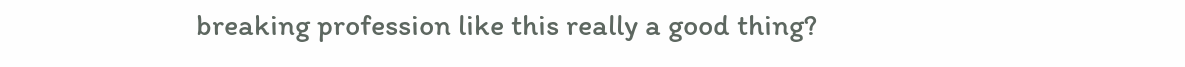breaking profession like this really a good thing?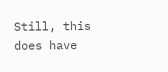Still, this does have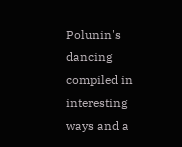Polunin's dancing compiled in interesting ways and a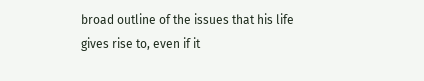broad outline of the issues that his life gives rise to, even if it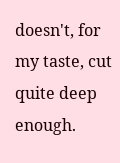doesn't, for my taste, cut quite deep enough.